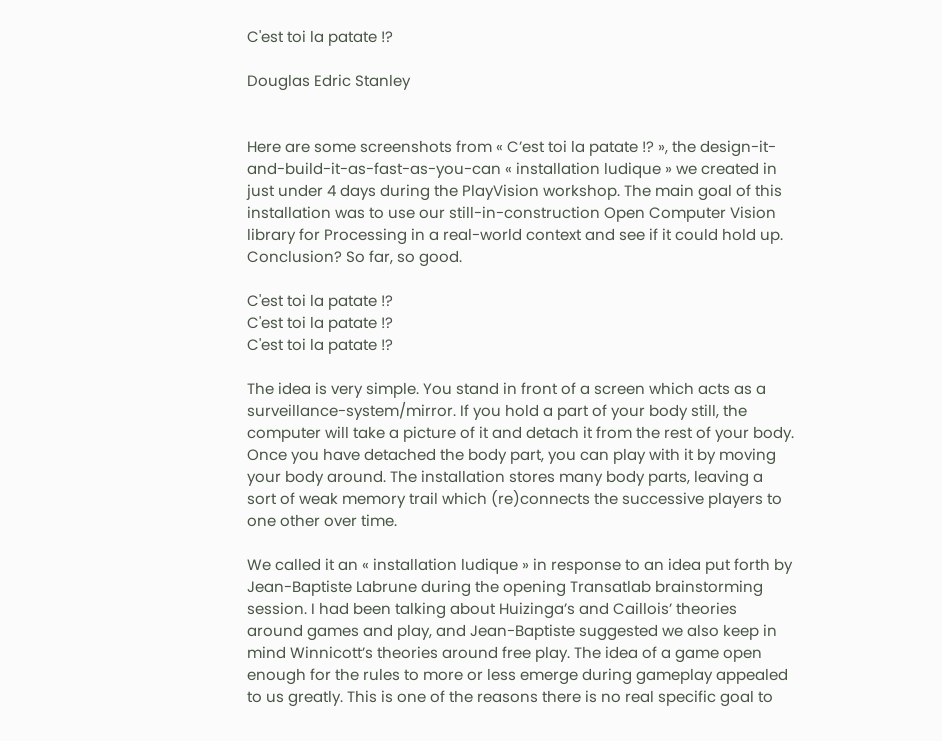C'est toi la patate !?

Douglas Edric Stanley


Here are some screenshots from « C’est toi la patate !? », the design-it-and-build-it-as-fast-as-you-can « installation ludique » we created in just under 4 days during the PlayVision workshop. The main goal of this installation was to use our still-in-construction Open Computer Vision library for Processing in a real-world context and see if it could hold up. Conclusion? So far, so good.

C'est toi la patate !?
C'est toi la patate !?
C'est toi la patate !?

The idea is very simple. You stand in front of a screen which acts as a surveillance-system/mirror. If you hold a part of your body still, the computer will take a picture of it and detach it from the rest of your body. Once you have detached the body part, you can play with it by moving your body around. The installation stores many body parts, leaving a sort of weak memory trail which (re)connects the successive players to one other over time.

We called it an « installation ludique » in response to an idea put forth by Jean-Baptiste Labrune during the opening Transatlab brainstorming session. I had been talking about Huizinga’s and Caillois’ theories around games and play, and Jean-Baptiste suggested we also keep in mind Winnicott’s theories around free play. The idea of a game open enough for the rules to more or less emerge during gameplay appealed to us greatly. This is one of the reasons there is no real specific goal to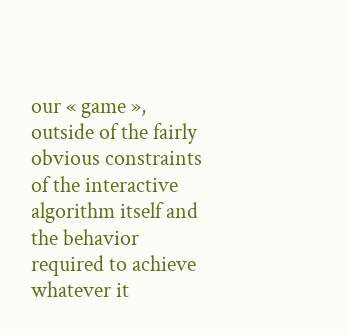our « game », outside of the fairly obvious constraints of the interactive algorithm itself and the behavior required to achieve whatever it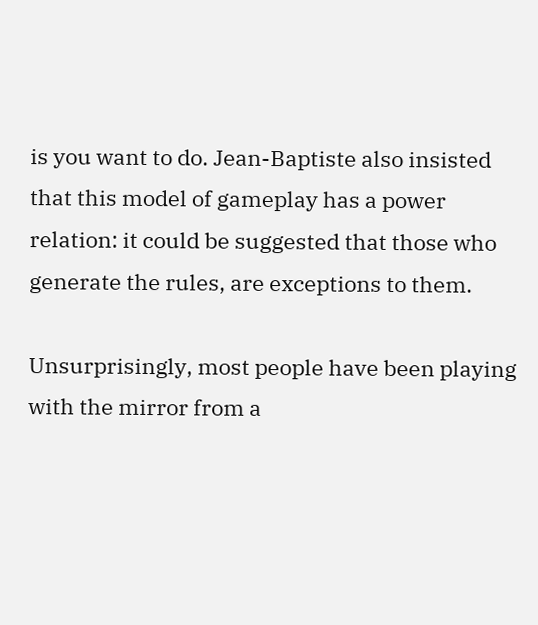is you want to do. Jean-Baptiste also insisted that this model of gameplay has a power relation: it could be suggested that those who generate the rules, are exceptions to them.

Unsurprisingly, most people have been playing with the mirror from a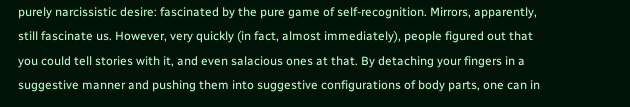purely narcissistic desire: fascinated by the pure game of self-recognition. Mirrors, apparently, still fascinate us. However, very quickly (in fact, almost immediately), people figured out that you could tell stories with it, and even salacious ones at that. By detaching your fingers in a suggestive manner and pushing them into suggestive configurations of body parts, one can in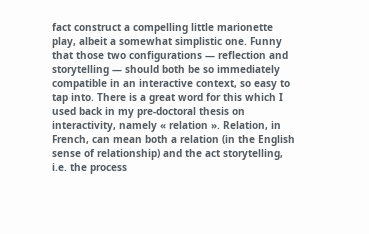fact construct a compelling little marionette play, albeit a somewhat simplistic one. Funny that those two configurations — reflection and storytelling — should both be so immediately compatible in an interactive context, so easy to tap into. There is a great word for this which I used back in my pre-doctoral thesis on interactivity, namely « relation ». Relation, in French, can mean both a relation (in the English sense of relationship) and the act storytelling, i.e. the process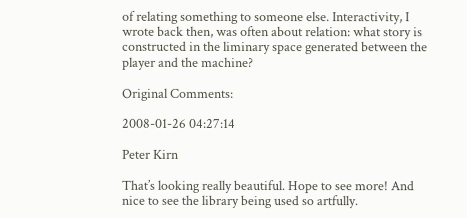of relating something to someone else. Interactivity, I wrote back then, was often about relation: what story is constructed in the liminary space generated between the player and the machine?

Original Comments:

2008-01-26 04:27:14

Peter Kirn

That’s looking really beautiful. Hope to see more! And nice to see the library being used so artfully.